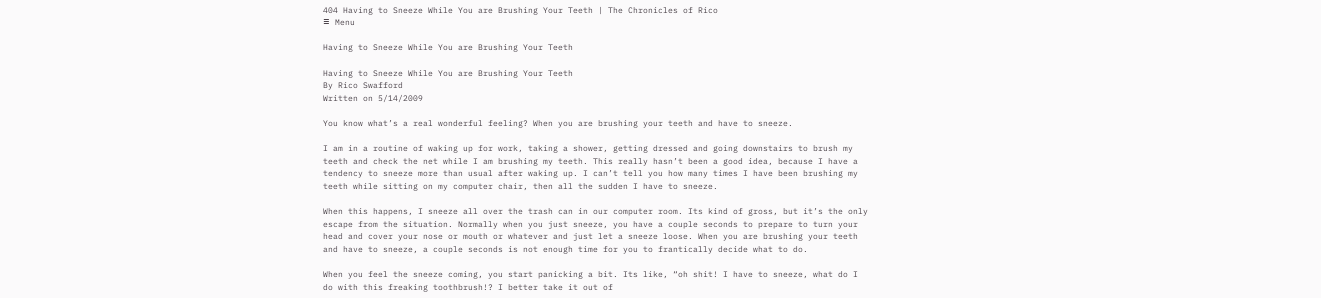404 Having to Sneeze While You are Brushing Your Teeth | The Chronicles of Rico
≡ Menu

Having to Sneeze While You are Brushing Your Teeth

Having to Sneeze While You are Brushing Your Teeth
By Rico Swafford
Written on 5/14/2009

You know what’s a real wonderful feeling? When you are brushing your teeth and have to sneeze.

I am in a routine of waking up for work, taking a shower, getting dressed and going downstairs to brush my teeth and check the net while I am brushing my teeth. This really hasn’t been a good idea, because I have a tendency to sneeze more than usual after waking up. I can’t tell you how many times I have been brushing my teeth while sitting on my computer chair, then all the sudden I have to sneeze.

When this happens, I sneeze all over the trash can in our computer room. Its kind of gross, but it’s the only escape from the situation. Normally when you just sneeze, you have a couple seconds to prepare to turn your head and cover your nose or mouth or whatever and just let a sneeze loose. When you are brushing your teeth and have to sneeze, a couple seconds is not enough time for you to frantically decide what to do.

When you feel the sneeze coming, you start panicking a bit. Its like, “oh shit! I have to sneeze, what do I do with this freaking toothbrush!? I better take it out of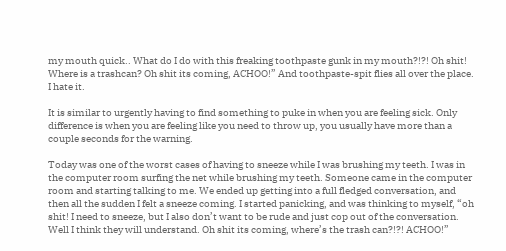my mouth quick.. What do I do with this freaking toothpaste gunk in my mouth?!?! Oh shit! Where is a trashcan? Oh shit its coming, ACHOO!” And toothpaste-spit flies all over the place. I hate it.

It is similar to urgently having to find something to puke in when you are feeling sick. Only difference is when you are feeling like you need to throw up, you usually have more than a couple seconds for the warning.

Today was one of the worst cases of having to sneeze while I was brushing my teeth. I was in the computer room surfing the net while brushing my teeth. Someone came in the computer room and starting talking to me. We ended up getting into a full fledged conversation, and then all the sudden I felt a sneeze coming. I started panicking, and was thinking to myself, “oh shit! I need to sneeze, but I also don’t want to be rude and just cop out of the conversation. Well I think they will understand. Oh shit its coming, where’s the trash can?!?! ACHOO!”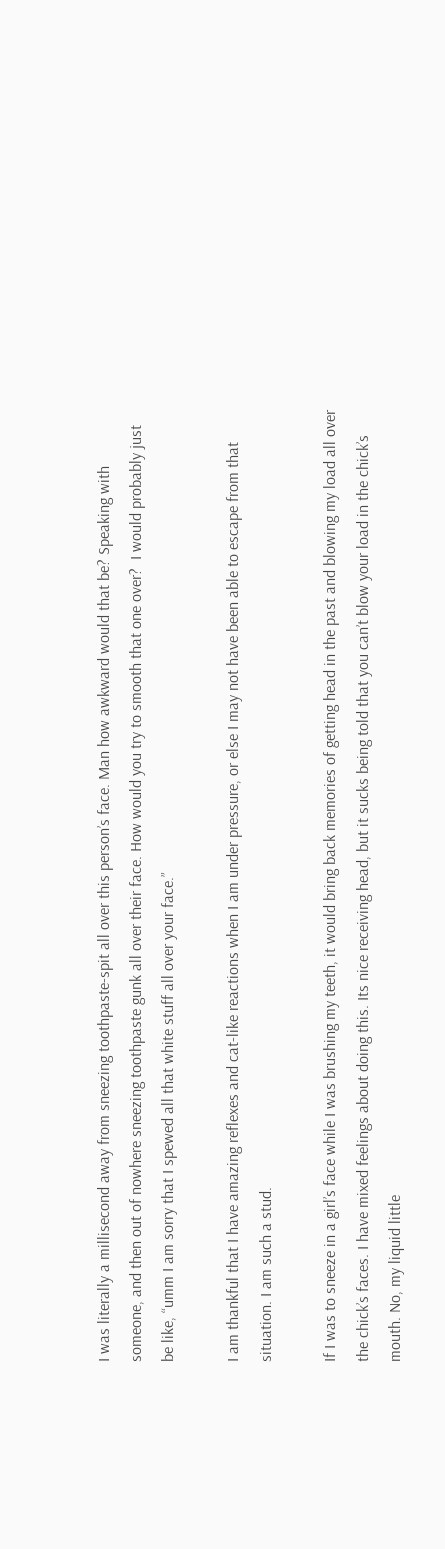I was literally a millisecond away from sneezing toothpaste-spit all over this person’s face. Man how awkward would that be? Speaking with someone, and then out of nowhere sneezing toothpaste gunk all over their face. How would you try to smooth that one over?  I would probably just be like, “umm I am sorry that I spewed all that white stuff all over your face.”

I am thankful that I have amazing reflexes and cat-like reactions when I am under pressure, or else I may not have been able to escape from that situation. I am such a stud.

If I was to sneeze in a girl’s face while I was brushing my teeth, it would bring back memories of getting head in the past and blowing my load all over the chick’s faces. I have mixed feelings about doing this. Its nice receiving head, but it sucks being told that you can’t blow your load in the chick’s mouth. No, my liquid little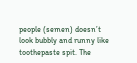people (semen) doesn’t look bubbly and runny like toothepaste spit. The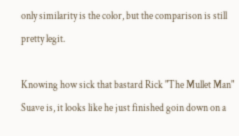only similarity is the color, but the comparison is still pretty legit.

Knowing how sick that bastard Rick "The Mullet Man" Suave is, it looks like he just finished goin down on a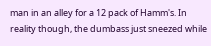man in an alley for a 12 pack of Hamm's. In reality though, the dumbass just sneezed while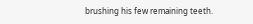brushing his few remaining teeth.